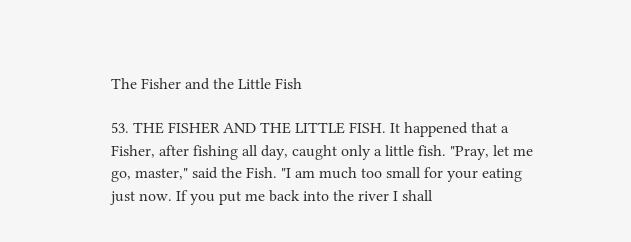The Fisher and the Little Fish

53. THE FISHER AND THE LITTLE FISH. It happened that a Fisher, after fishing all day, caught only a little fish. "Pray, let me go, master," said the Fish. "I am much too small for your eating just now. If you put me back into the river I shall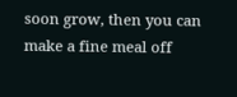soon grow, then you can make a fine meal off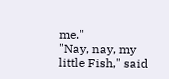me."
"Nay, nay, my little Fish," said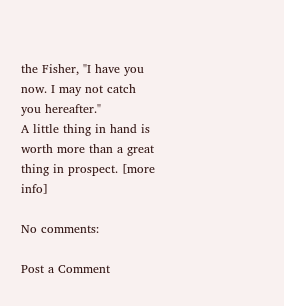the Fisher, "I have you now. I may not catch you hereafter."
A little thing in hand is worth more than a great thing in prospect. [more info]

No comments:

Post a Comment